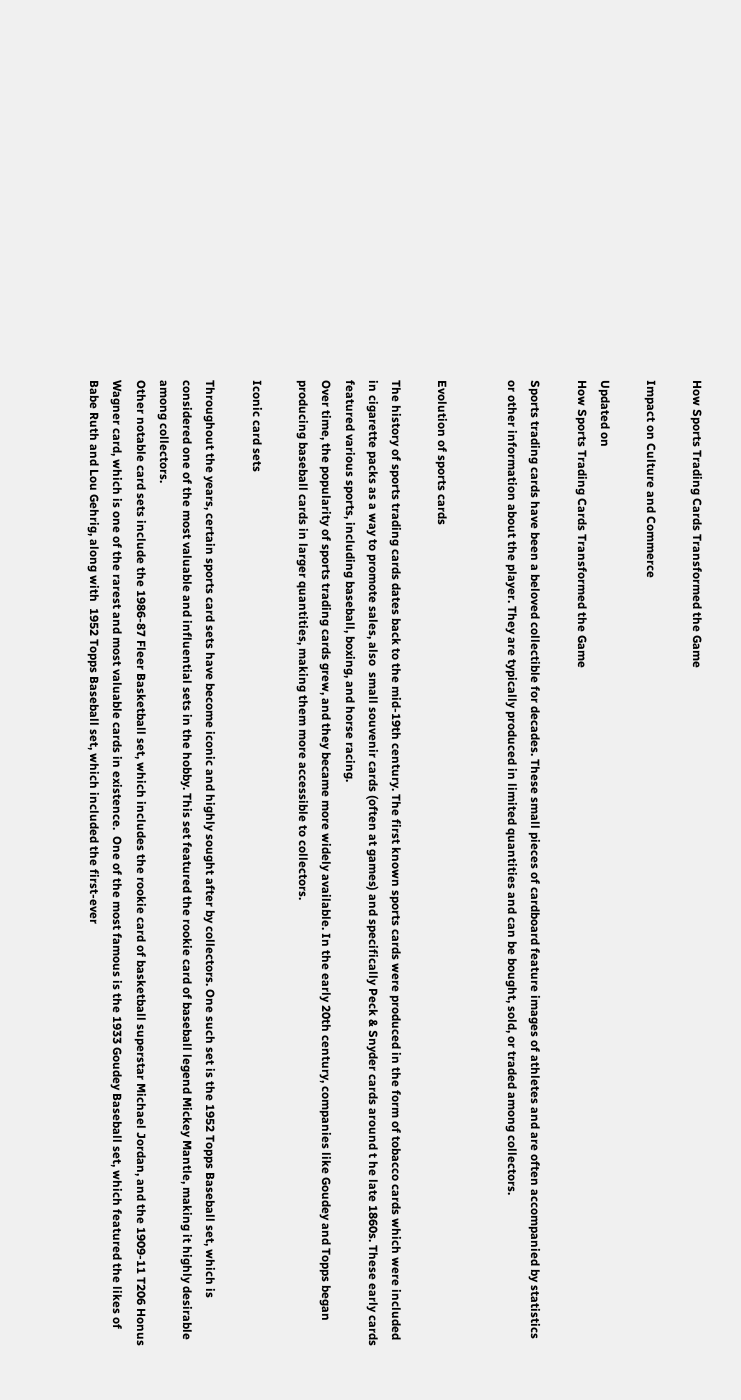How Sports Trading Cards Transformed the Game

Impact on Culture and Commerce

Updated on
How Sports Trading Cards Transformed the Game

Sports trading cards have been a beloved collectible for decades. These small pieces of cardboard feature images of athletes and are often accompanied by statistics or other information about the player. They are typically produced in limited quantities and can be bought, sold, or traded among collectors.


Evolution of sports cards

The history of sports trading cards dates back to the mid-19th century. The first known sports cards were produced in the form of tobacco cards which were included in cigarette packs as a way to promote sales, also  small souvenir cards (often at games) and specifically Peck & Snyder cards around t he late 1860s. These early cards featured various sports, including baseball, boxing, and horse racing.
Over time, the popularity of sports trading cards grew, and they became more widely available. In the early 20th century, companies like Goudey and Topps began producing baseball cards in larger quantities, making them more accessible to collectors.

Iconic card sets

Throughout the years, certain sports card sets have become iconic and highly sought after by collectors. One such set is the 1952 Topps Baseball set, which is considered one of the most valuable and influential sets in the hobby. This set featured the rookie card of baseball legend Mickey Mantle, making it highly desirable among collectors.
Other notable card sets include the 1986-87 Fleer Basketball set, which includes the rookie card of basketball superstar Michael Jordan, and the 1909-11 T206 Honus Wagner card, which is one of the rarest and most valuable cards in existence.  One of the most famous is the 1933 Goudey Baseball set, which featured the likes of Babe Ruth and Lou Gehrig, along with  1952 Topps Baseball set, which included the first-ever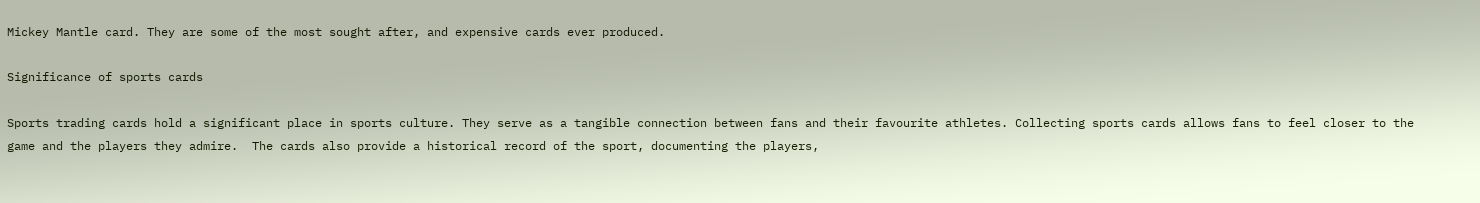Mickey Mantle card. They are some of the most sought after, and expensive cards ever produced.

Significance of sports cards

Sports trading cards hold a significant place in sports culture. They serve as a tangible connection between fans and their favourite athletes. Collecting sports cards allows fans to feel closer to the game and the players they admire.  The cards also provide a historical record of the sport, documenting the players,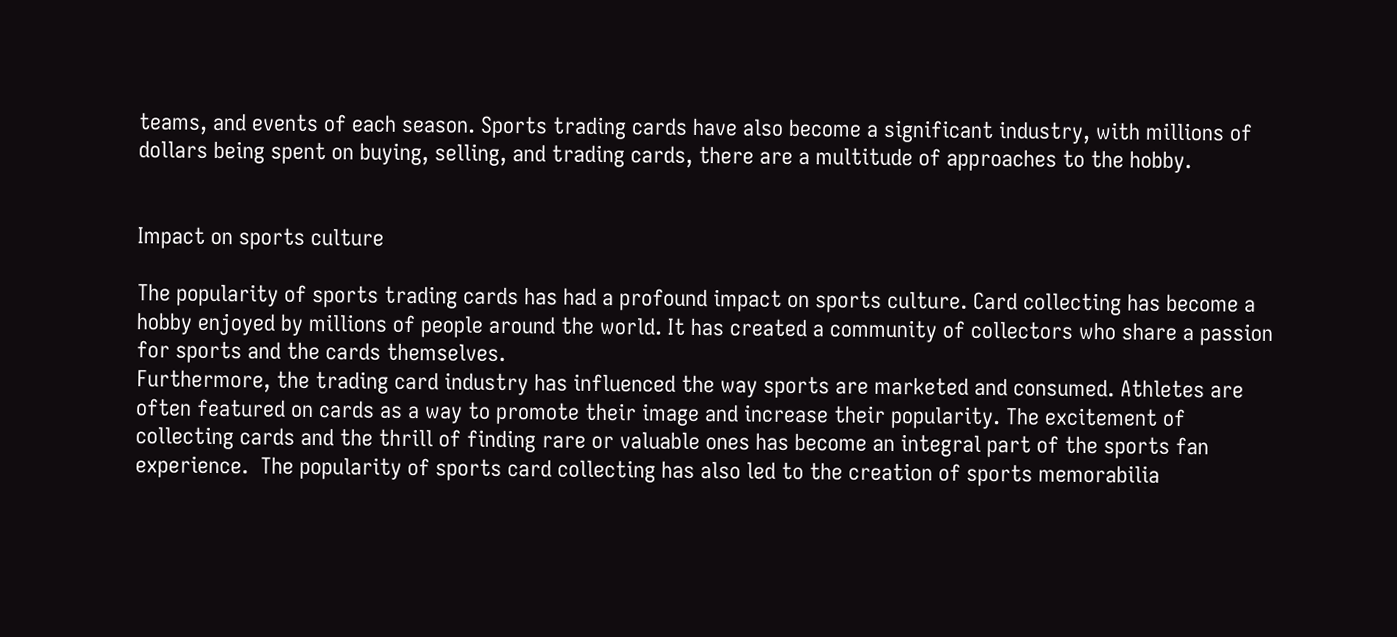teams, and events of each season. Sports trading cards have also become a significant industry, with millions of dollars being spent on buying, selling, and trading cards, there are a multitude of approaches to the hobby.


Impact on sports culture

The popularity of sports trading cards has had a profound impact on sports culture. Card collecting has become a hobby enjoyed by millions of people around the world. It has created a community of collectors who share a passion for sports and the cards themselves.
Furthermore, the trading card industry has influenced the way sports are marketed and consumed. Athletes are often featured on cards as a way to promote their image and increase their popularity. The excitement of collecting cards and the thrill of finding rare or valuable ones has become an integral part of the sports fan experience.  The popularity of sports card collecting has also led to the creation of sports memorabilia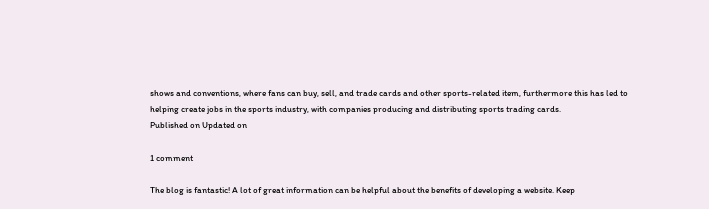shows and conventions, where fans can buy, sell, and trade cards and other sports-related item, furthermore this has led to helping create jobs in the sports industry, with companies producing and distributing sports trading cards.
Published on Updated on

1 comment

The blog is fantastic! A lot of great information can be helpful about the benefits of developing a website. Keep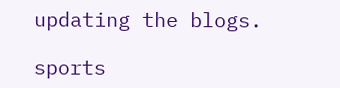updating the blogs.

sports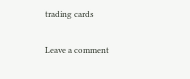trading cards

Leave a comment